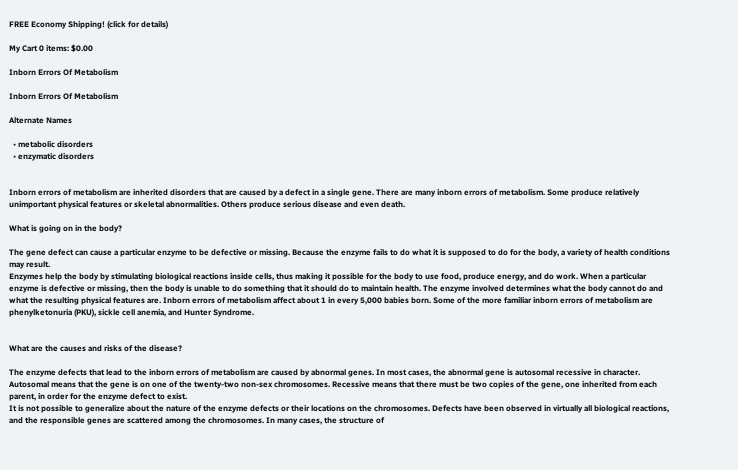FREE Economy Shipping! (click for details)

My Cart 0 items: $0.00

Inborn Errors Of Metabolism

Inborn Errors Of Metabolism

Alternate Names

  • metabolic disorders
  • enzymatic disorders


Inborn errors of metabolism are inherited disorders that are caused by a defect in a single gene. There are many inborn errors of metabolism. Some produce relatively unimportant physical features or skeletal abnormalities. Others produce serious disease and even death.

What is going on in the body?

The gene defect can cause a particular enzyme to be defective or missing. Because the enzyme fails to do what it is supposed to do for the body, a variety of health conditions may result.
Enzymes help the body by stimulating biological reactions inside cells, thus making it possible for the body to use food, produce energy, and do work. When a particular enzyme is defective or missing, then the body is unable to do something that it should do to maintain health. The enzyme involved determines what the body cannot do and what the resulting physical features are. Inborn errors of metabolism affect about 1 in every 5,000 babies born. Some of the more familiar inborn errors of metabolism are phenylketonuria (PKU), sickle cell anemia, and Hunter Syndrome.


What are the causes and risks of the disease?

The enzyme defects that lead to the inborn errors of metabolism are caused by abnormal genes. In most cases, the abnormal gene is autosomal recessive in character. Autosomal means that the gene is on one of the twenty-two non-sex chromosomes. Recessive means that there must be two copies of the gene, one inherited from each parent, in order for the enzyme defect to exist.
It is not possible to generalize about the nature of the enzyme defects or their locations on the chromosomes. Defects have been observed in virtually all biological reactions, and the responsible genes are scattered among the chromosomes. In many cases, the structure of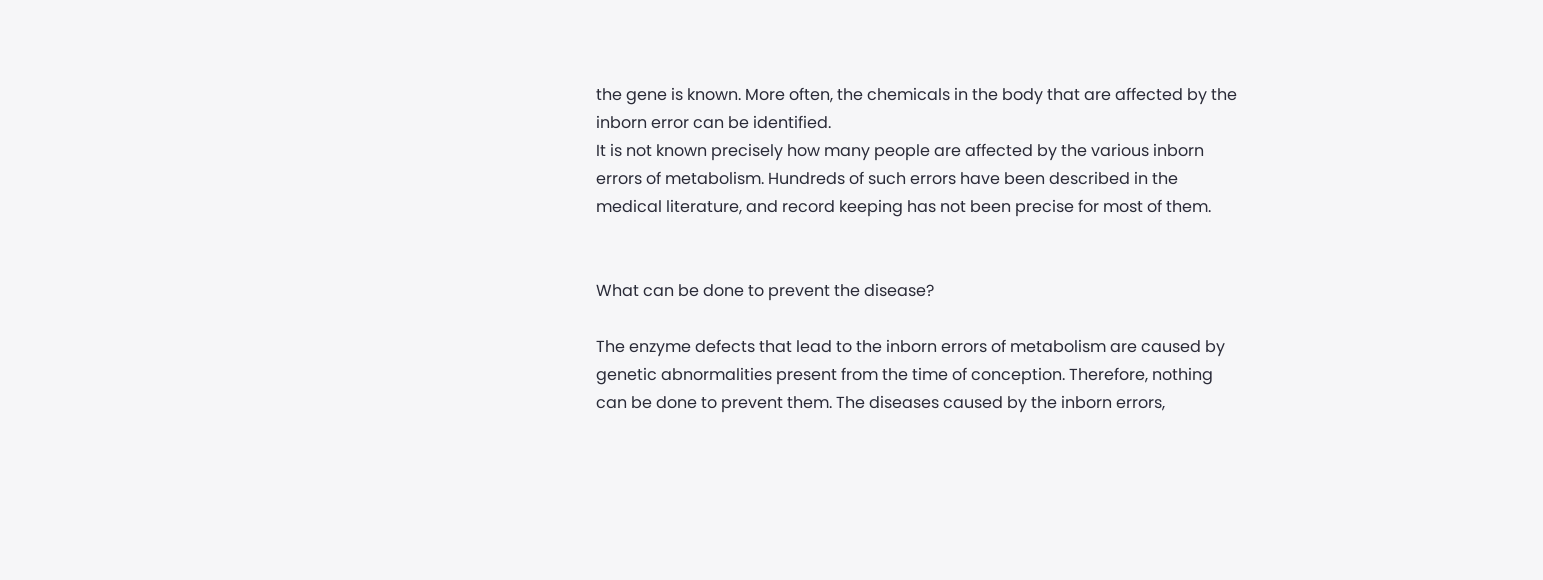the gene is known. More often, the chemicals in the body that are affected by the inborn error can be identified.
It is not known precisely how many people are affected by the various inborn errors of metabolism. Hundreds of such errors have been described in the medical literature, and record keeping has not been precise for most of them.


What can be done to prevent the disease?

The enzyme defects that lead to the inborn errors of metabolism are caused by genetic abnormalities present from the time of conception. Therefore, nothing can be done to prevent them. The diseases caused by the inborn errors,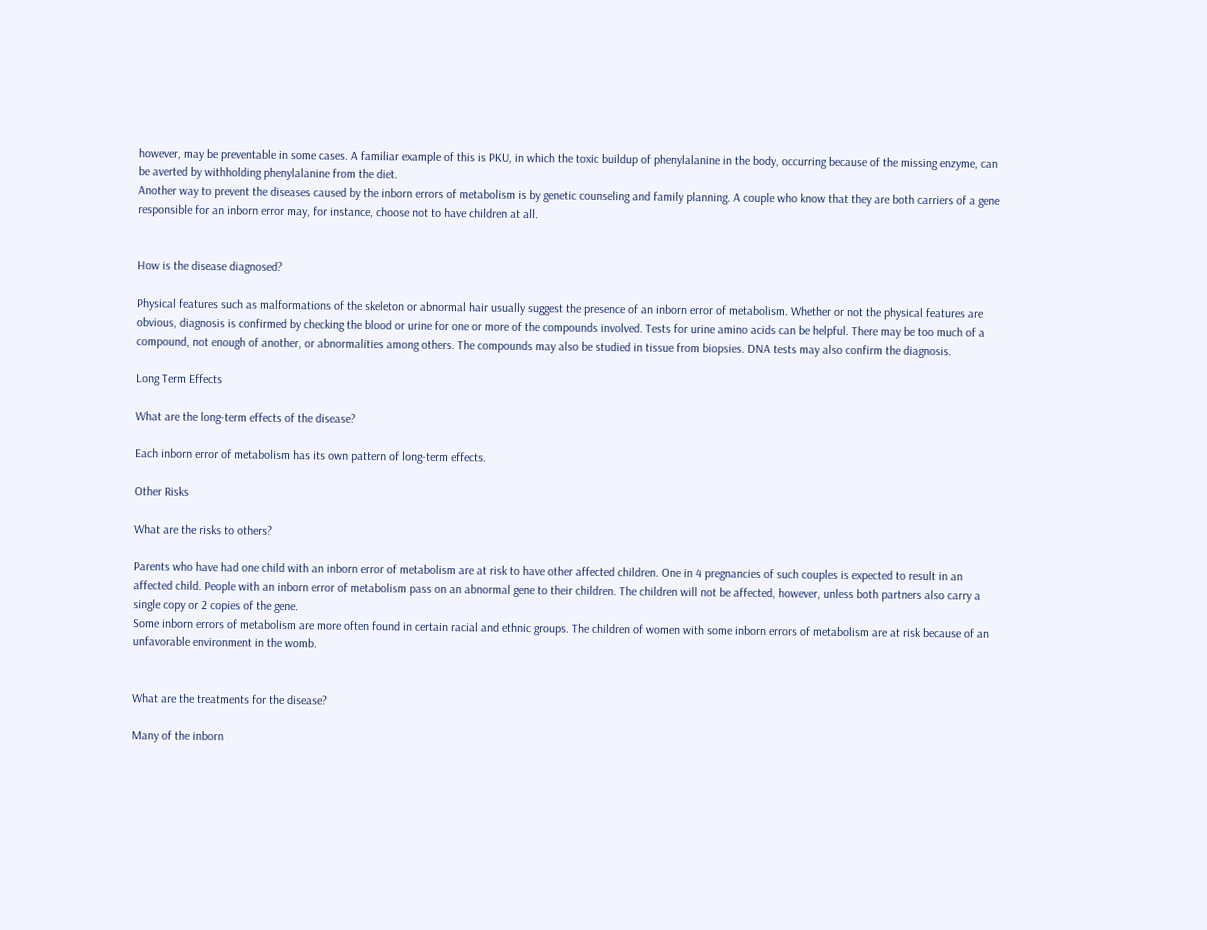however, may be preventable in some cases. A familiar example of this is PKU, in which the toxic buildup of phenylalanine in the body, occurring because of the missing enzyme, can be averted by withholding phenylalanine from the diet.
Another way to prevent the diseases caused by the inborn errors of metabolism is by genetic counseling and family planning. A couple who know that they are both carriers of a gene responsible for an inborn error may, for instance, choose not to have children at all.


How is the disease diagnosed?

Physical features such as malformations of the skeleton or abnormal hair usually suggest the presence of an inborn error of metabolism. Whether or not the physical features are obvious, diagnosis is confirmed by checking the blood or urine for one or more of the compounds involved. Tests for urine amino acids can be helpful. There may be too much of a compound, not enough of another, or abnormalities among others. The compounds may also be studied in tissue from biopsies. DNA tests may also confirm the diagnosis.

Long Term Effects

What are the long-term effects of the disease?

Each inborn error of metabolism has its own pattern of long-term effects.

Other Risks

What are the risks to others?

Parents who have had one child with an inborn error of metabolism are at risk to have other affected children. One in 4 pregnancies of such couples is expected to result in an affected child. People with an inborn error of metabolism pass on an abnormal gene to their children. The children will not be affected, however, unless both partners also carry a single copy or 2 copies of the gene.
Some inborn errors of metabolism are more often found in certain racial and ethnic groups. The children of women with some inborn errors of metabolism are at risk because of an unfavorable environment in the womb.


What are the treatments for the disease?

Many of the inborn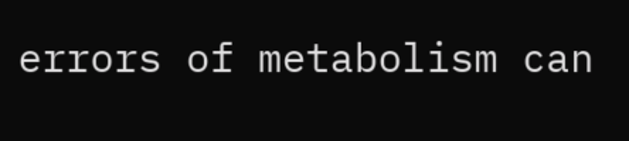errors of metabolism can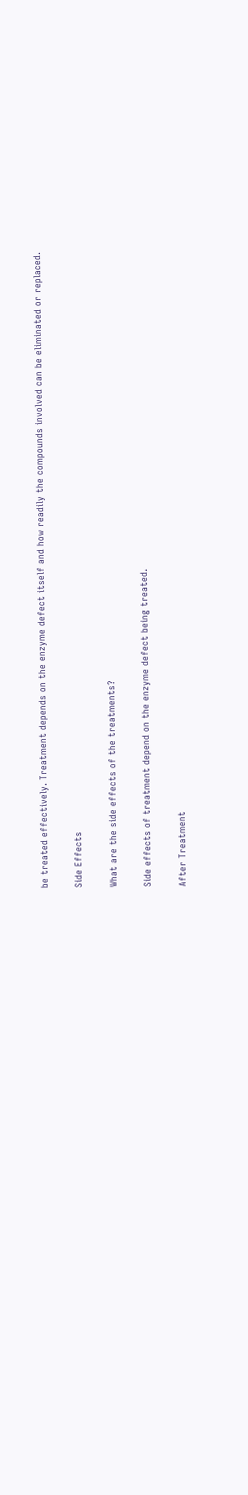be treated effectively. Treatment depends on the enzyme defect itself and how readily the compounds involved can be eliminated or replaced.

Side Effects

What are the side effects of the treatments?

Side effects of treatment depend on the enzyme defect being treated.

After Treatment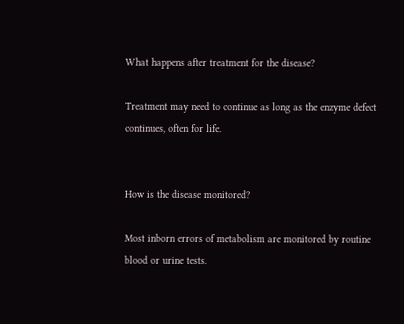What happens after treatment for the disease?

Treatment may need to continue as long as the enzyme defect continues, often for life.


How is the disease monitored?

Most inborn errors of metabolism are monitored by routine blood or urine tests.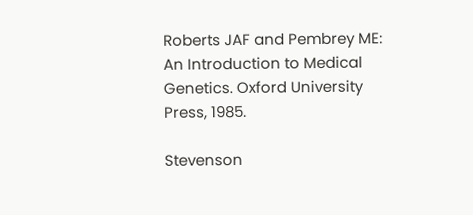Roberts JAF and Pembrey ME: An Introduction to Medical Genetics. Oxford University Press, 1985.

Stevenson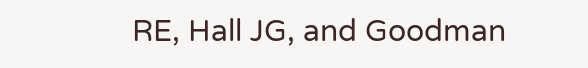RE, Hall JG, and Goodman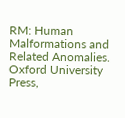RM: Human Malformations and Related Anomalies. Oxford University Press,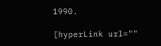1990.

[hyperLink url=""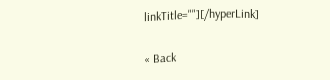linkTitle=""][/hyperLink]

« Back